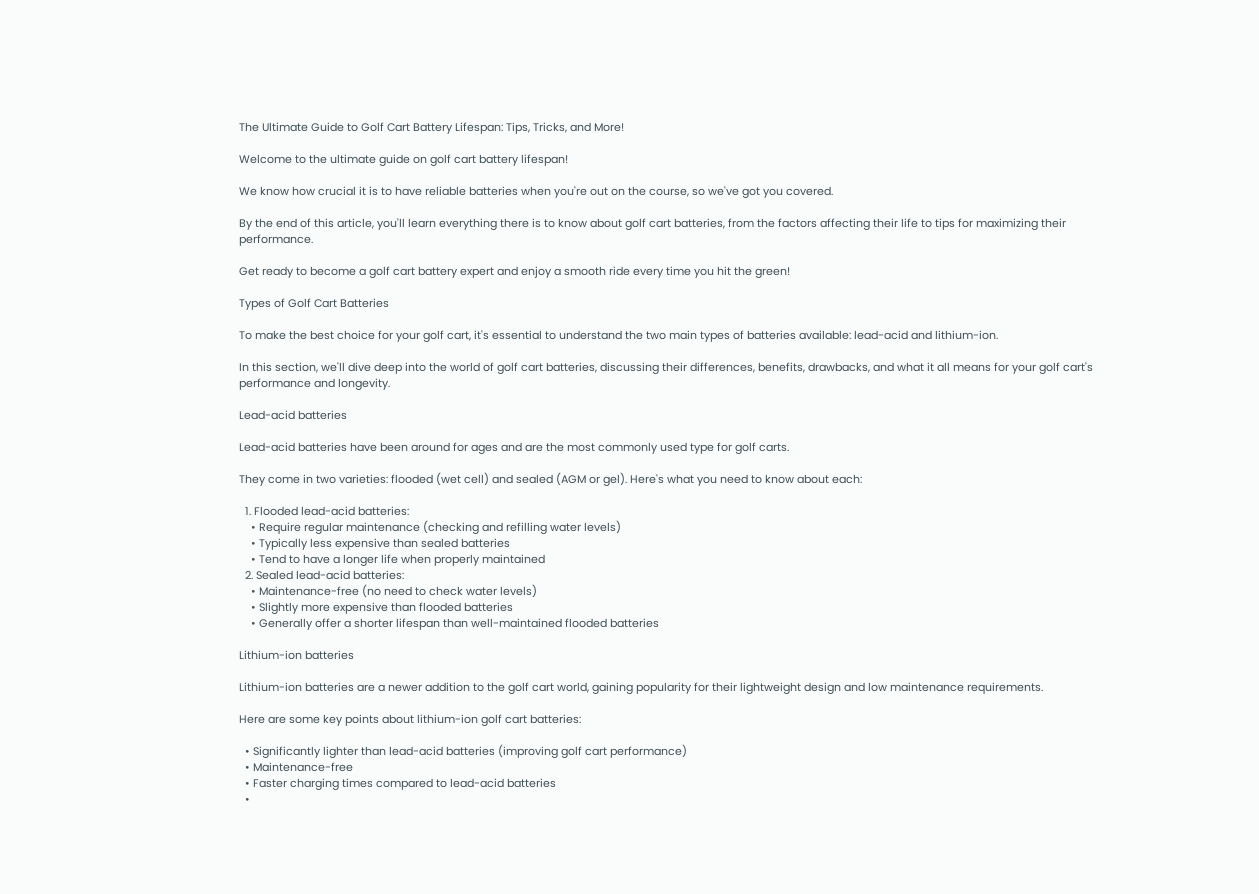The Ultimate Guide to Golf Cart Battery Lifespan: Tips, Tricks, and More!

Welcome to the ultimate guide on golf cart battery lifespan!

We know how crucial it is to have reliable batteries when you're out on the course, so we've got you covered.

By the end of this article, you'll learn everything there is to know about golf cart batteries, from the factors affecting their life to tips for maximizing their performance.

Get ready to become a golf cart battery expert and enjoy a smooth ride every time you hit the green!

Types of Golf Cart Batteries

To make the best choice for your golf cart, it's essential to understand the two main types of batteries available: lead-acid and lithium-ion.

In this section, we'll dive deep into the world of golf cart batteries, discussing their differences, benefits, drawbacks, and what it all means for your golf cart's performance and longevity.

Lead-acid batteries

Lead-acid batteries have been around for ages and are the most commonly used type for golf carts.

They come in two varieties: flooded (wet cell) and sealed (AGM or gel). Here's what you need to know about each:

  1. Flooded lead-acid batteries:
    • Require regular maintenance (checking and refilling water levels)
    • Typically less expensive than sealed batteries
    • Tend to have a longer life when properly maintained
  2. Sealed lead-acid batteries:
    • Maintenance-free (no need to check water levels)
    • Slightly more expensive than flooded batteries
    • Generally offer a shorter lifespan than well-maintained flooded batteries

Lithium-ion batteries

Lithium-ion batteries are a newer addition to the golf cart world, gaining popularity for their lightweight design and low maintenance requirements.

Here are some key points about lithium-ion golf cart batteries:

  • Significantly lighter than lead-acid batteries (improving golf cart performance)
  • Maintenance-free
  • Faster charging times compared to lead-acid batteries
  •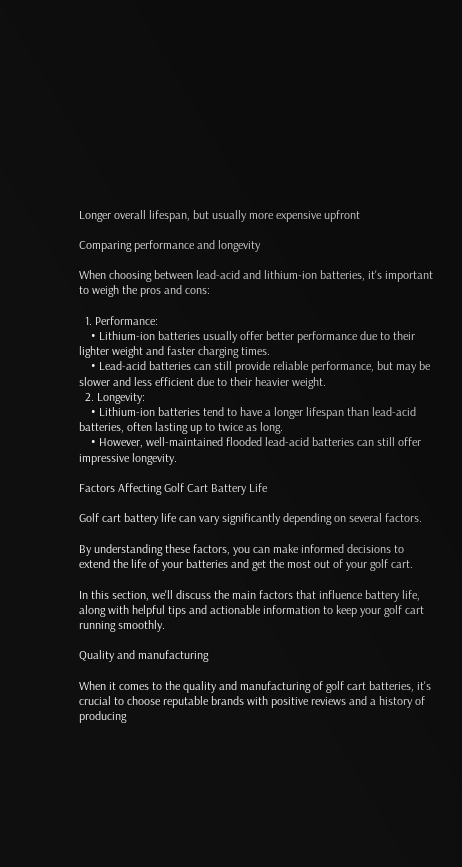Longer overall lifespan, but usually more expensive upfront

Comparing performance and longevity

When choosing between lead-acid and lithium-ion batteries, it's important to weigh the pros and cons:

  1. Performance:
    • Lithium-ion batteries usually offer better performance due to their lighter weight and faster charging times.
    • Lead-acid batteries can still provide reliable performance, but may be slower and less efficient due to their heavier weight.
  2. Longevity:
    • Lithium-ion batteries tend to have a longer lifespan than lead-acid batteries, often lasting up to twice as long.
    • However, well-maintained flooded lead-acid batteries can still offer impressive longevity.

Factors Affecting Golf Cart Battery Life

Golf cart battery life can vary significantly depending on several factors.

By understanding these factors, you can make informed decisions to extend the life of your batteries and get the most out of your golf cart.

In this section, we'll discuss the main factors that influence battery life, along with helpful tips and actionable information to keep your golf cart running smoothly.

Quality and manufacturing

When it comes to the quality and manufacturing of golf cart batteries, it's crucial to choose reputable brands with positive reviews and a history of producing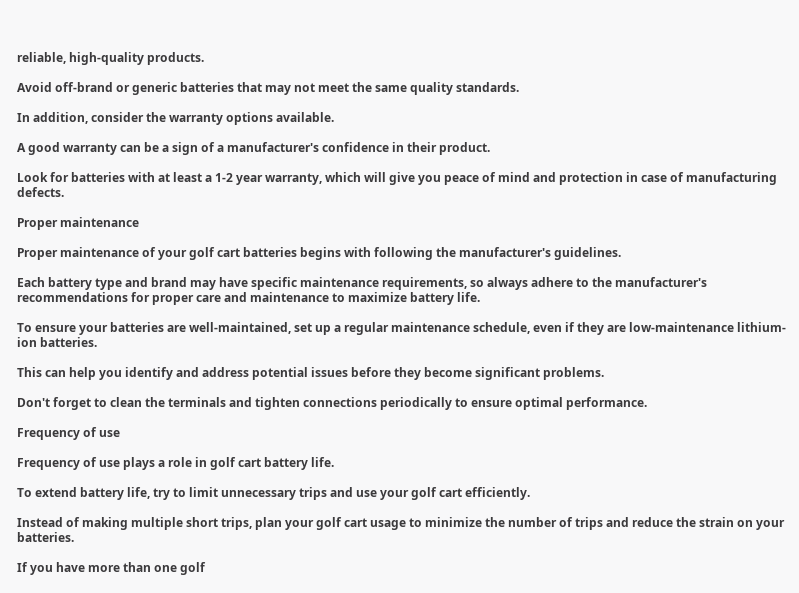reliable, high-quality products.

Avoid off-brand or generic batteries that may not meet the same quality standards.

In addition, consider the warranty options available.

A good warranty can be a sign of a manufacturer's confidence in their product.

Look for batteries with at least a 1-2 year warranty, which will give you peace of mind and protection in case of manufacturing defects.

Proper maintenance

Proper maintenance of your golf cart batteries begins with following the manufacturer's guidelines.

Each battery type and brand may have specific maintenance requirements, so always adhere to the manufacturer's recommendations for proper care and maintenance to maximize battery life.

To ensure your batteries are well-maintained, set up a regular maintenance schedule, even if they are low-maintenance lithium-ion batteries.

This can help you identify and address potential issues before they become significant problems.

Don't forget to clean the terminals and tighten connections periodically to ensure optimal performance.

Frequency of use

Frequency of use plays a role in golf cart battery life.

To extend battery life, try to limit unnecessary trips and use your golf cart efficiently.

Instead of making multiple short trips, plan your golf cart usage to minimize the number of trips and reduce the strain on your batteries.

If you have more than one golf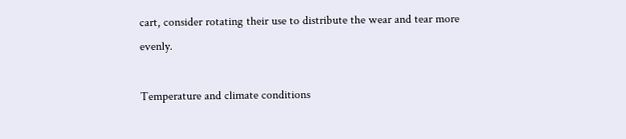cart, consider rotating their use to distribute the wear and tear more evenly.

Temperature and climate conditions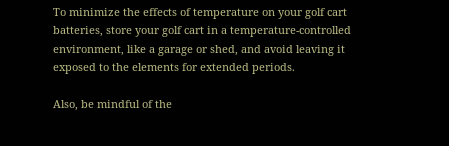To minimize the effects of temperature on your golf cart batteries, store your golf cart in a temperature-controlled environment, like a garage or shed, and avoid leaving it exposed to the elements for extended periods.

Also, be mindful of the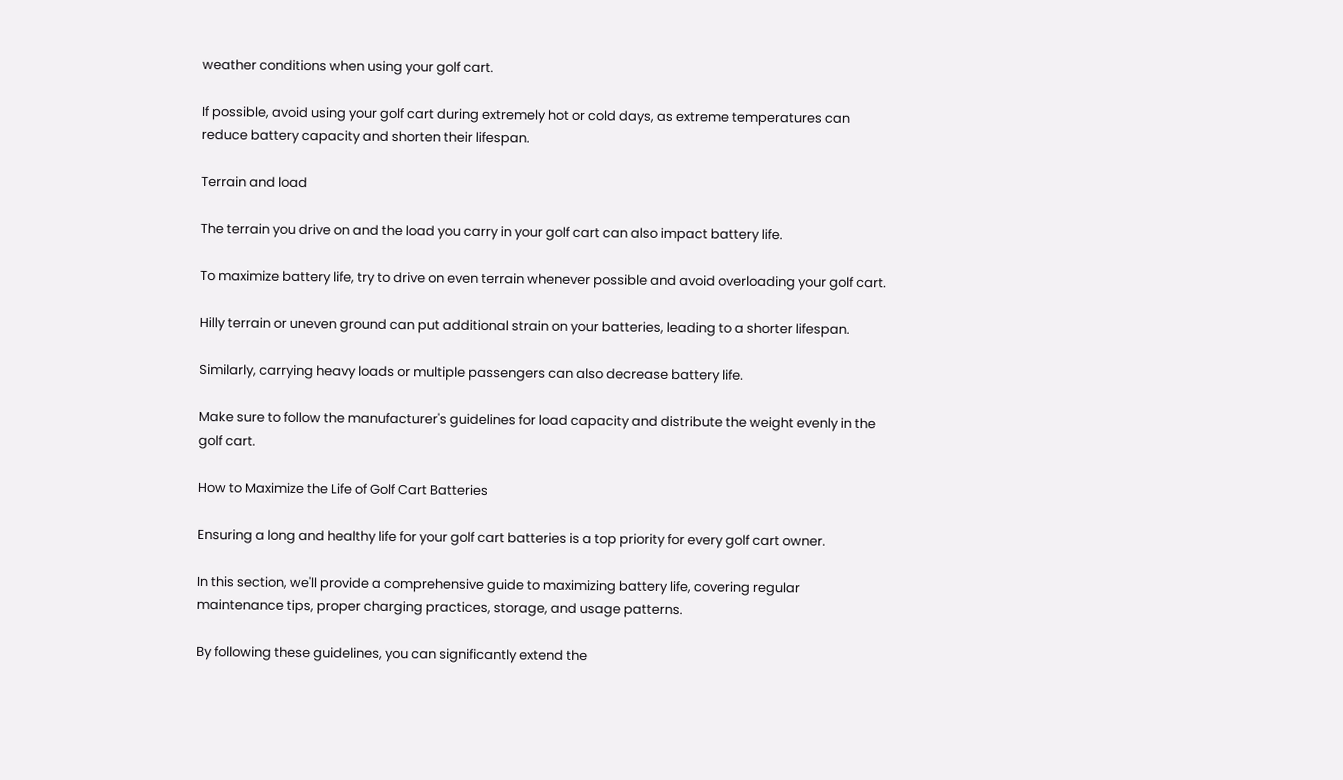weather conditions when using your golf cart.

If possible, avoid using your golf cart during extremely hot or cold days, as extreme temperatures can reduce battery capacity and shorten their lifespan.

Terrain and load

The terrain you drive on and the load you carry in your golf cart can also impact battery life.

To maximize battery life, try to drive on even terrain whenever possible and avoid overloading your golf cart.

Hilly terrain or uneven ground can put additional strain on your batteries, leading to a shorter lifespan.

Similarly, carrying heavy loads or multiple passengers can also decrease battery life.

Make sure to follow the manufacturer's guidelines for load capacity and distribute the weight evenly in the golf cart.

How to Maximize the Life of Golf Cart Batteries

Ensuring a long and healthy life for your golf cart batteries is a top priority for every golf cart owner.

In this section, we'll provide a comprehensive guide to maximizing battery life, covering regular maintenance tips, proper charging practices, storage, and usage patterns.

By following these guidelines, you can significantly extend the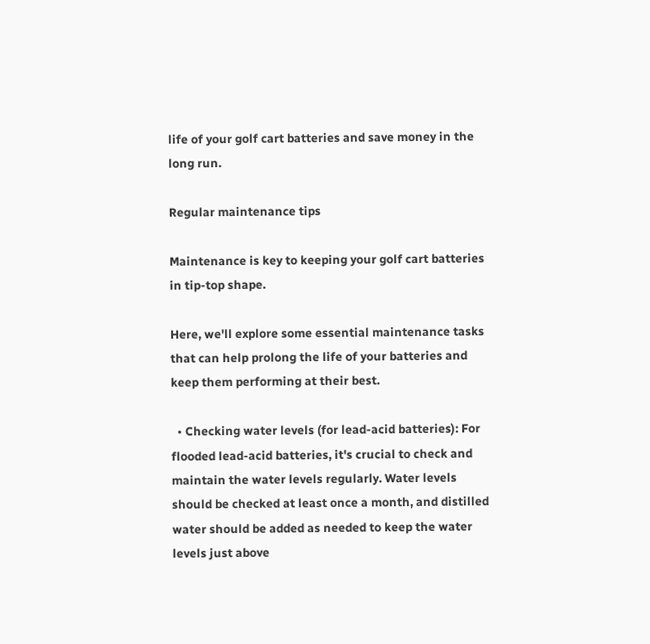life of your golf cart batteries and save money in the long run.

Regular maintenance tips

Maintenance is key to keeping your golf cart batteries in tip-top shape.

Here, we'll explore some essential maintenance tasks that can help prolong the life of your batteries and keep them performing at their best.

  • Checking water levels (for lead-acid batteries): For flooded lead-acid batteries, it's crucial to check and maintain the water levels regularly. Water levels should be checked at least once a month, and distilled water should be added as needed to keep the water levels just above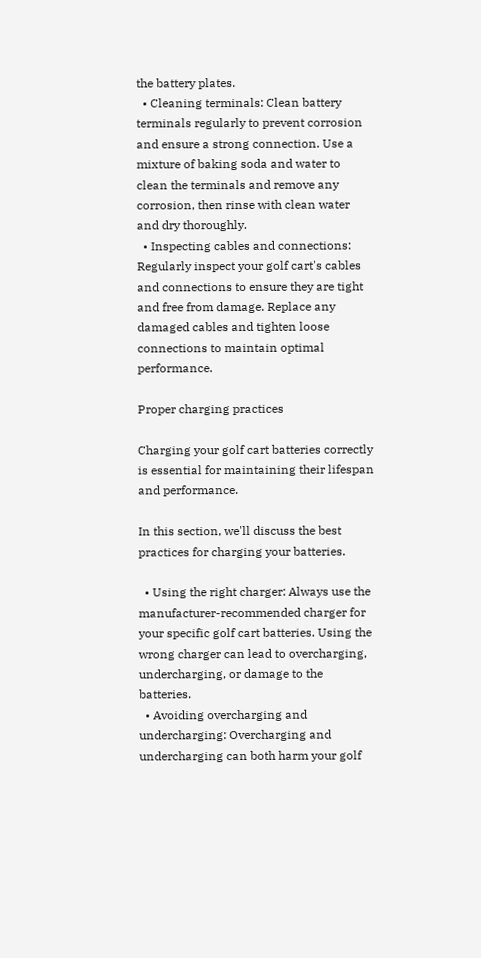the battery plates.
  • Cleaning terminals: Clean battery terminals regularly to prevent corrosion and ensure a strong connection. Use a mixture of baking soda and water to clean the terminals and remove any corrosion, then rinse with clean water and dry thoroughly.
  • Inspecting cables and connections: Regularly inspect your golf cart's cables and connections to ensure they are tight and free from damage. Replace any damaged cables and tighten loose connections to maintain optimal performance.

Proper charging practices

Charging your golf cart batteries correctly is essential for maintaining their lifespan and performance.

In this section, we'll discuss the best practices for charging your batteries.

  • Using the right charger: Always use the manufacturer-recommended charger for your specific golf cart batteries. Using the wrong charger can lead to overcharging, undercharging, or damage to the batteries.
  • Avoiding overcharging and undercharging: Overcharging and undercharging can both harm your golf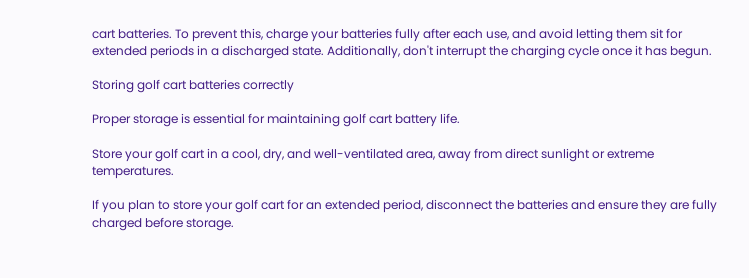cart batteries. To prevent this, charge your batteries fully after each use, and avoid letting them sit for extended periods in a discharged state. Additionally, don't interrupt the charging cycle once it has begun.

Storing golf cart batteries correctly

Proper storage is essential for maintaining golf cart battery life.

Store your golf cart in a cool, dry, and well-ventilated area, away from direct sunlight or extreme temperatures.

If you plan to store your golf cart for an extended period, disconnect the batteries and ensure they are fully charged before storage.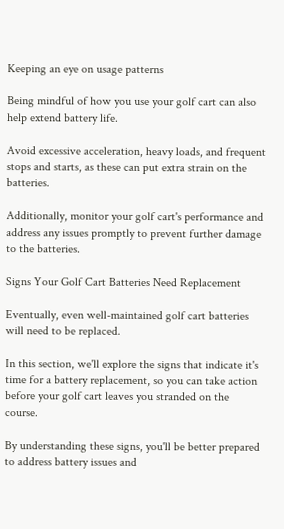Keeping an eye on usage patterns

Being mindful of how you use your golf cart can also help extend battery life.

Avoid excessive acceleration, heavy loads, and frequent stops and starts, as these can put extra strain on the batteries.

Additionally, monitor your golf cart's performance and address any issues promptly to prevent further damage to the batteries.

Signs Your Golf Cart Batteries Need Replacement

Eventually, even well-maintained golf cart batteries will need to be replaced.

In this section, we'll explore the signs that indicate it's time for a battery replacement, so you can take action before your golf cart leaves you stranded on the course.

By understanding these signs, you'll be better prepared to address battery issues and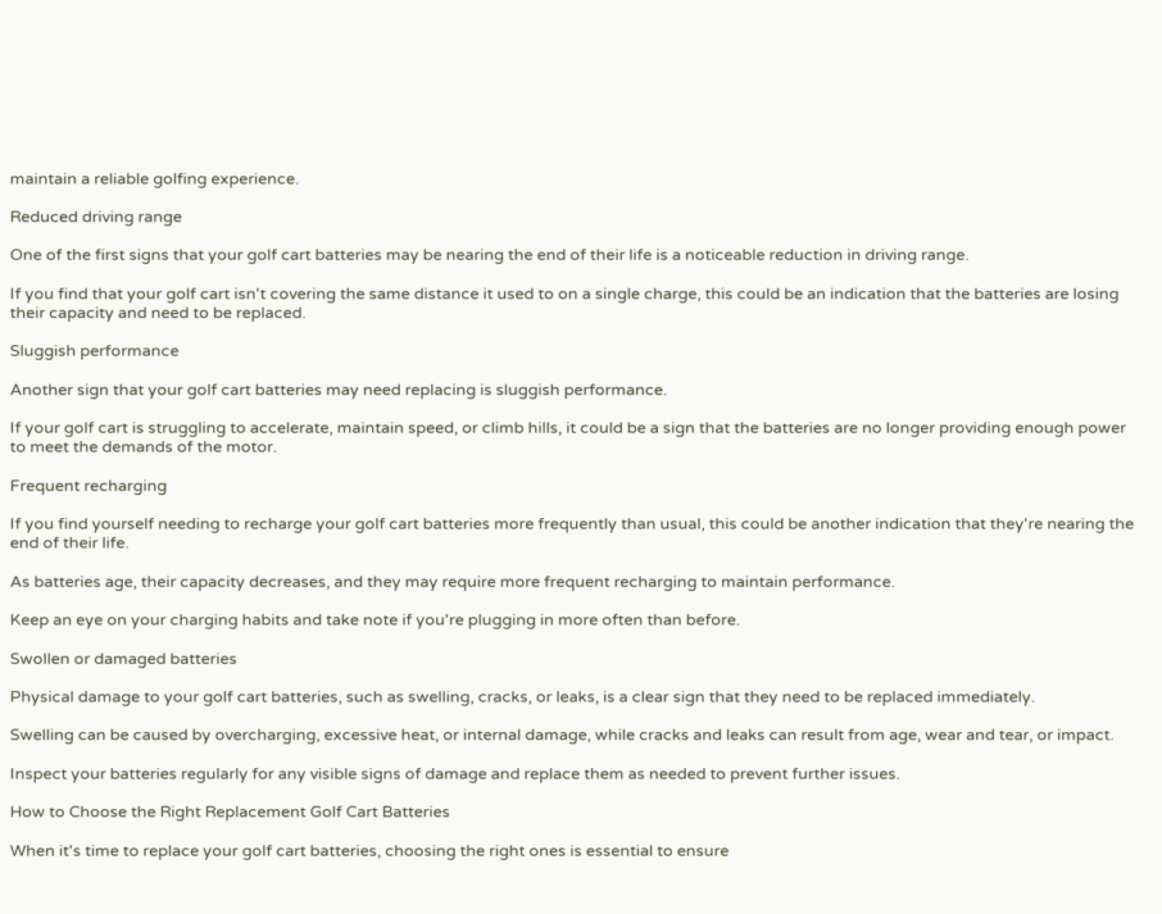maintain a reliable golfing experience.

Reduced driving range

One of the first signs that your golf cart batteries may be nearing the end of their life is a noticeable reduction in driving range.

If you find that your golf cart isn't covering the same distance it used to on a single charge, this could be an indication that the batteries are losing their capacity and need to be replaced.

Sluggish performance

Another sign that your golf cart batteries may need replacing is sluggish performance.

If your golf cart is struggling to accelerate, maintain speed, or climb hills, it could be a sign that the batteries are no longer providing enough power to meet the demands of the motor.

Frequent recharging

If you find yourself needing to recharge your golf cart batteries more frequently than usual, this could be another indication that they're nearing the end of their life.

As batteries age, their capacity decreases, and they may require more frequent recharging to maintain performance.

Keep an eye on your charging habits and take note if you're plugging in more often than before.

Swollen or damaged batteries

Physical damage to your golf cart batteries, such as swelling, cracks, or leaks, is a clear sign that they need to be replaced immediately.

Swelling can be caused by overcharging, excessive heat, or internal damage, while cracks and leaks can result from age, wear and tear, or impact.

Inspect your batteries regularly for any visible signs of damage and replace them as needed to prevent further issues.

How to Choose the Right Replacement Golf Cart Batteries

When it's time to replace your golf cart batteries, choosing the right ones is essential to ensure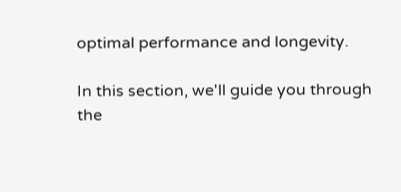optimal performance and longevity.

In this section, we'll guide you through the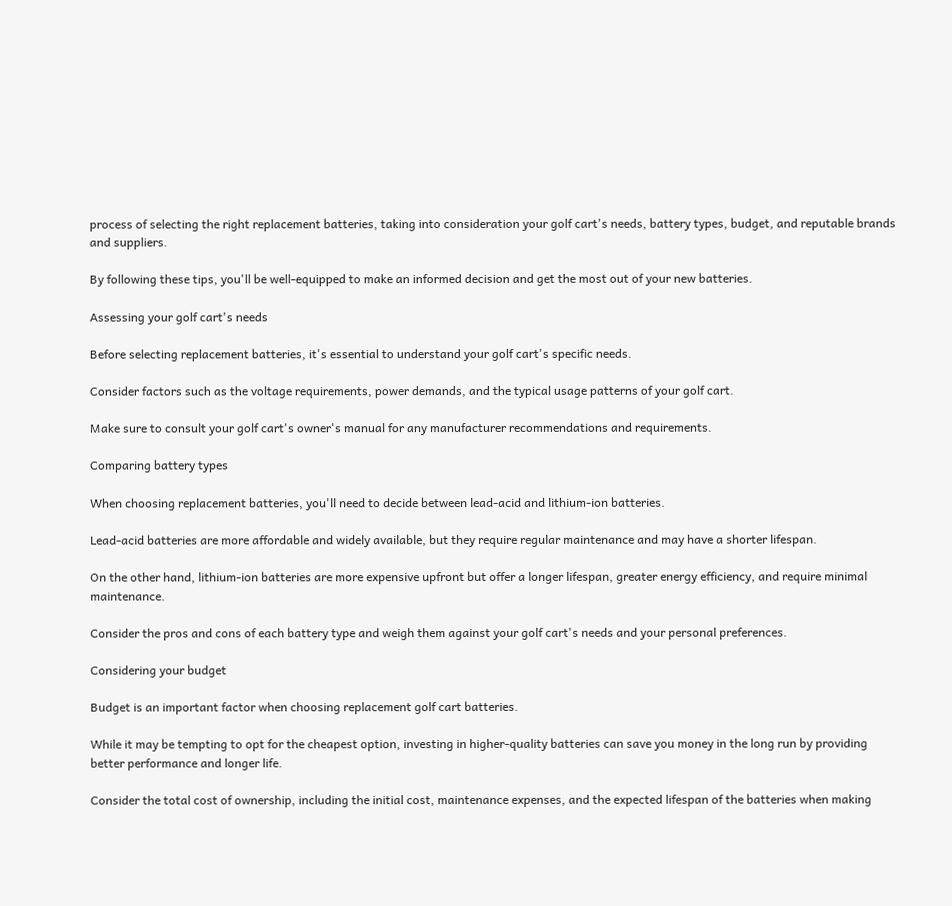process of selecting the right replacement batteries, taking into consideration your golf cart's needs, battery types, budget, and reputable brands and suppliers.

By following these tips, you'll be well-equipped to make an informed decision and get the most out of your new batteries.

Assessing your golf cart's needs

Before selecting replacement batteries, it's essential to understand your golf cart's specific needs.

Consider factors such as the voltage requirements, power demands, and the typical usage patterns of your golf cart.

Make sure to consult your golf cart's owner's manual for any manufacturer recommendations and requirements.

Comparing battery types

When choosing replacement batteries, you'll need to decide between lead-acid and lithium-ion batteries.

Lead-acid batteries are more affordable and widely available, but they require regular maintenance and may have a shorter lifespan.

On the other hand, lithium-ion batteries are more expensive upfront but offer a longer lifespan, greater energy efficiency, and require minimal maintenance.

Consider the pros and cons of each battery type and weigh them against your golf cart's needs and your personal preferences.

Considering your budget

Budget is an important factor when choosing replacement golf cart batteries.

While it may be tempting to opt for the cheapest option, investing in higher-quality batteries can save you money in the long run by providing better performance and longer life.

Consider the total cost of ownership, including the initial cost, maintenance expenses, and the expected lifespan of the batteries when making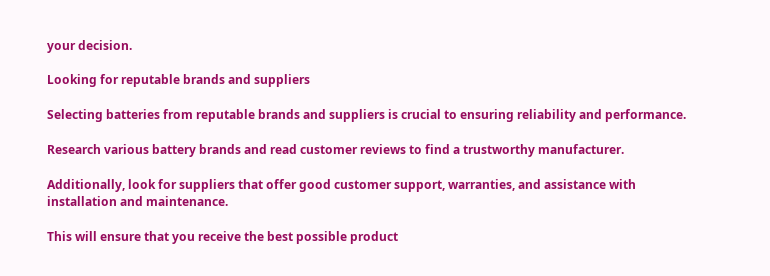your decision.

Looking for reputable brands and suppliers

Selecting batteries from reputable brands and suppliers is crucial to ensuring reliability and performance.

Research various battery brands and read customer reviews to find a trustworthy manufacturer.

Additionally, look for suppliers that offer good customer support, warranties, and assistance with installation and maintenance.

This will ensure that you receive the best possible product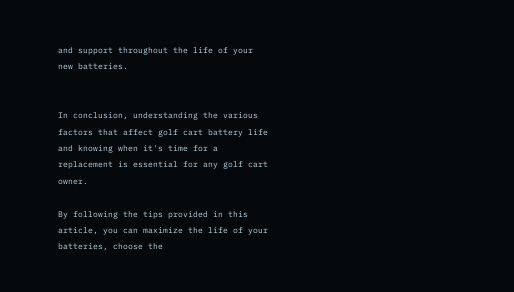and support throughout the life of your new batteries.


In conclusion, understanding the various factors that affect golf cart battery life and knowing when it's time for a replacement is essential for any golf cart owner.

By following the tips provided in this article, you can maximize the life of your batteries, choose the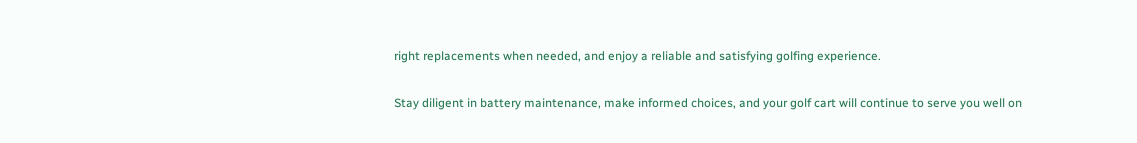right replacements when needed, and enjoy a reliable and satisfying golfing experience.

Stay diligent in battery maintenance, make informed choices, and your golf cart will continue to serve you well on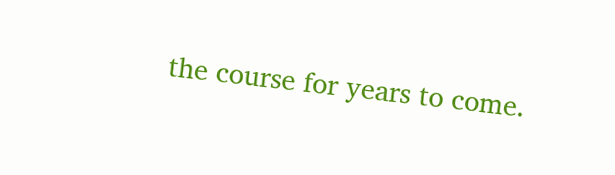the course for years to come.